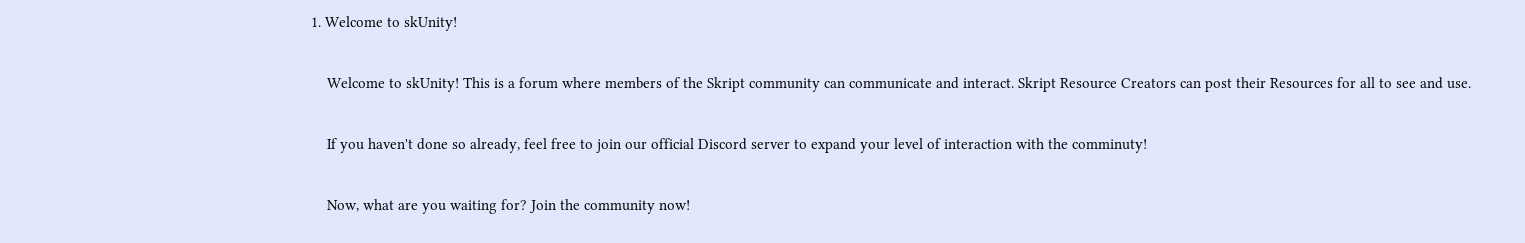1. Welcome to skUnity!

    Welcome to skUnity! This is a forum where members of the Skript community can communicate and interact. Skript Resource Creators can post their Resources for all to see and use.

    If you haven't done so already, feel free to join our official Discord server to expand your level of interaction with the comminuty!

    Now, what are you waiting for? Join the community now!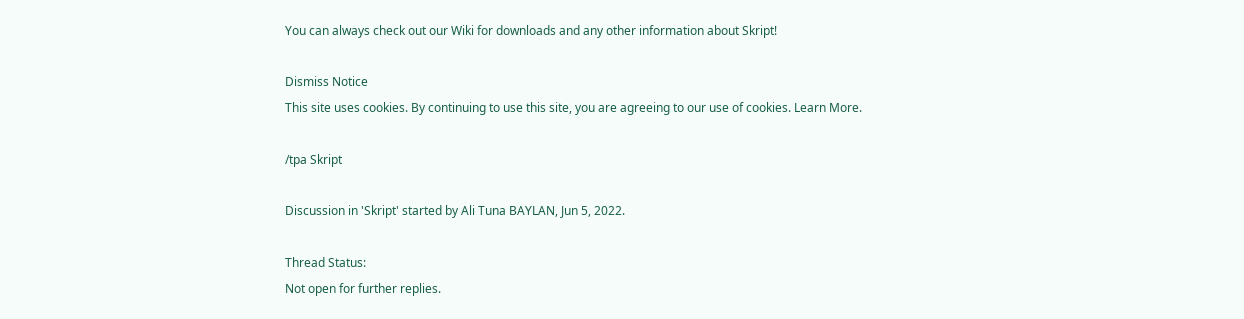You can always check out our Wiki for downloads and any other information about Skript!

Dismiss Notice
This site uses cookies. By continuing to use this site, you are agreeing to our use of cookies. Learn More.

/tpa Skript

Discussion in 'Skript' started by Ali Tuna BAYLAN, Jun 5, 2022.

Thread Status:
Not open for further replies.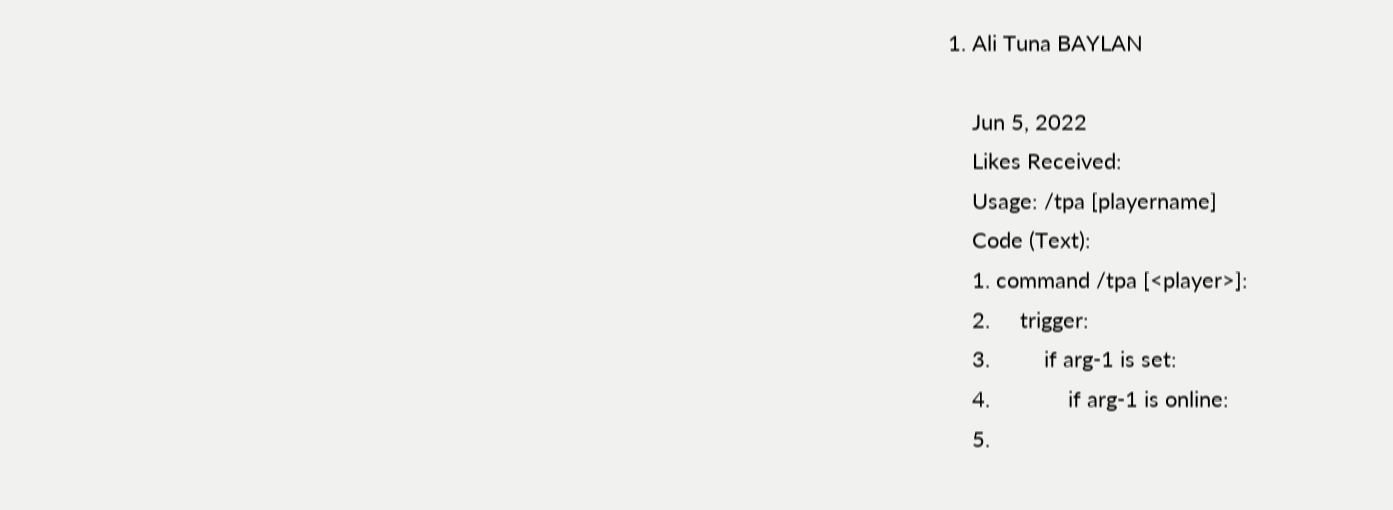1. Ali Tuna BAYLAN

    Jun 5, 2022
    Likes Received:
    Usage: /tpa [playername]
    Code (Text):
    1. command /tpa [<player>]:
    2.     trigger:
    3.         if arg-1 is set:
    4.             if arg-1 is online:
    5.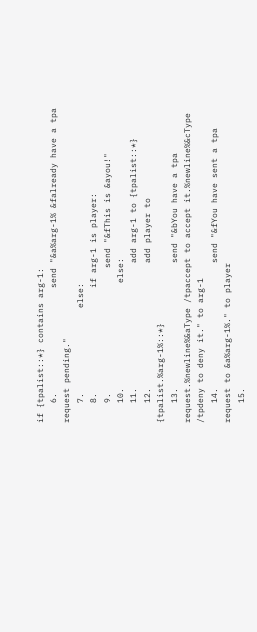if {tpalist::*} contains arg-1:
    6.                     send "&a%arg-1% &falready have a tpa request pending."
    7.                 else:
    8.                     if arg-1 is player:
    9.                         send "&fThis is &ayou!"
    10.                     else:
    11.                         add arg-1 to {tpalist::*}
    12.                         add player to {tpalist.%arg-1%::*}
    13.                         send "&bYou have a tpa request.%newline%&aType /tpaccept to accept it.%newline%&cType /tpdeny to deny it." to arg-1
    14.                         send "&fYou have sent a tpa request to &a%arg-1%." to player
    15.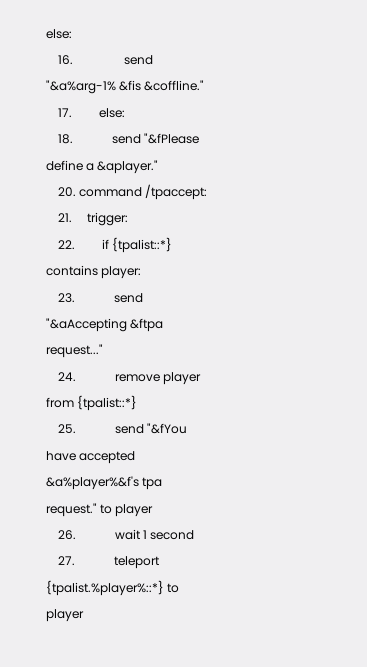else:
    16.                 send "&a%arg-1% &fis &coffline."
    17.         else:
    18.             send "&fPlease define a &aplayer."
    20. command /tpaccept:
    21.     trigger:
    22.         if {tpalist::*} contains player:
    23.             send "&aAccepting &ftpa request..."
    24.             remove player from {tpalist::*}
    25.             send "&fYou have accepted &a%player%&f's tpa request." to player
    26.             wait 1 second
    27.             teleport {tpalist.%player%::*} to player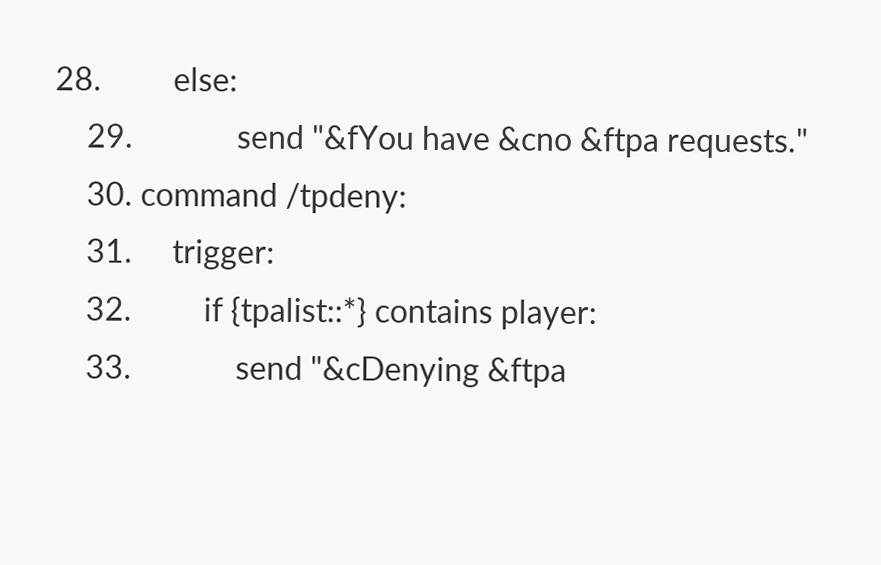28.         else:
    29.             send "&fYou have &cno &ftpa requests."
    30. command /tpdeny:
    31.     trigger:
    32.         if {tpalist::*} contains player:
    33.             send "&cDenying &ftpa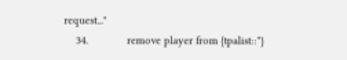request..."
    34.             remove player from {tpalist::*}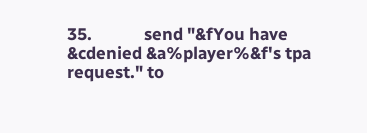35.             send "&fYou have &cdenied &a%player%&f's tpa request." to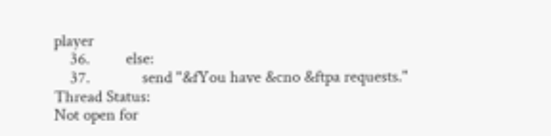player
    36.         else:
    37.             send "&fYou have &cno &ftpa requests."
Thread Status:
Not open for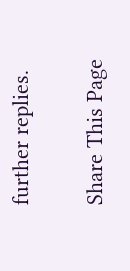further replies.

Share This Page